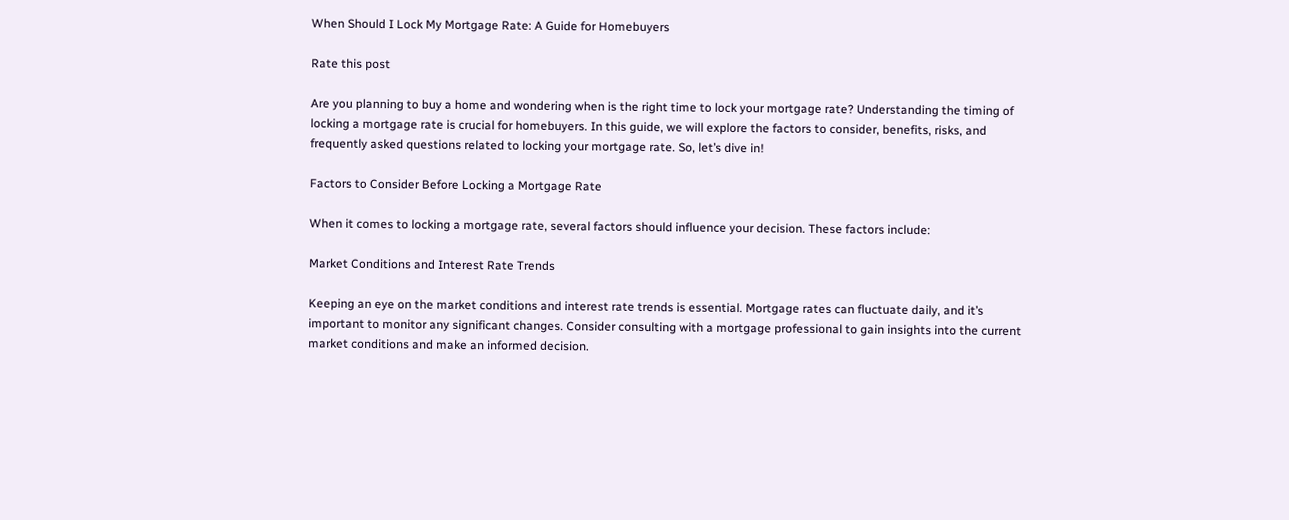When Should I Lock My Mortgage Rate: A Guide for Homebuyers

Rate this post

Are you planning to buy a home and wondering when is the right time to lock your mortgage rate? Understanding the timing of locking a mortgage rate is crucial for homebuyers. In this guide, we will explore the factors to consider, benefits, risks, and frequently asked questions related to locking your mortgage rate. So, let’s dive in!

Factors to Consider Before Locking a Mortgage Rate

When it comes to locking a mortgage rate, several factors should influence your decision. These factors include:

Market Conditions and Interest Rate Trends

Keeping an eye on the market conditions and interest rate trends is essential. Mortgage rates can fluctuate daily, and it’s important to monitor any significant changes. Consider consulting with a mortgage professional to gain insights into the current market conditions and make an informed decision.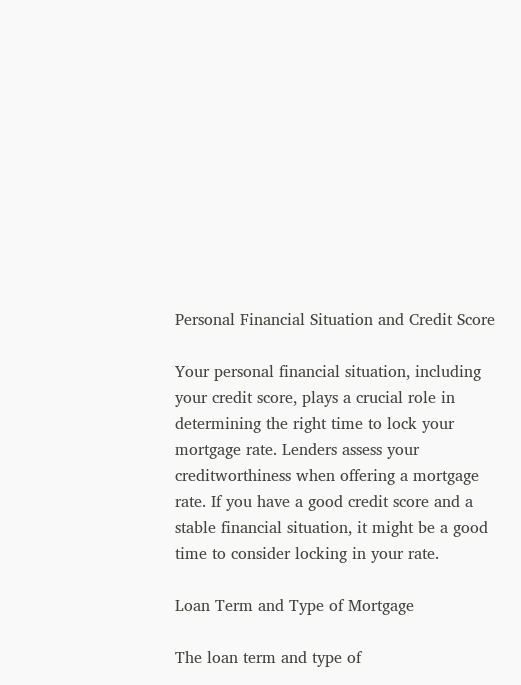Personal Financial Situation and Credit Score

Your personal financial situation, including your credit score, plays a crucial role in determining the right time to lock your mortgage rate. Lenders assess your creditworthiness when offering a mortgage rate. If you have a good credit score and a stable financial situation, it might be a good time to consider locking in your rate.

Loan Term and Type of Mortgage

The loan term and type of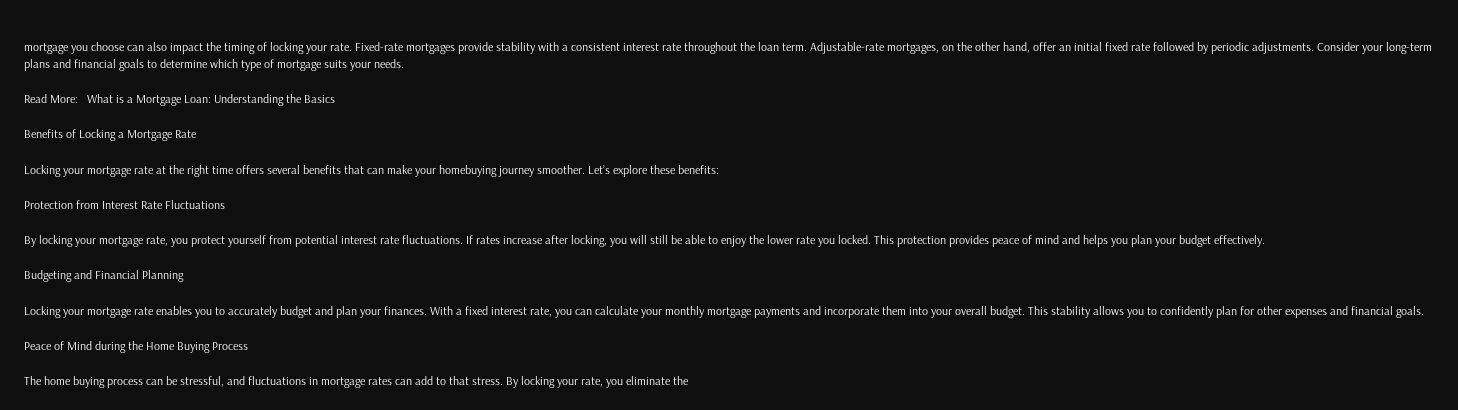mortgage you choose can also impact the timing of locking your rate. Fixed-rate mortgages provide stability with a consistent interest rate throughout the loan term. Adjustable-rate mortgages, on the other hand, offer an initial fixed rate followed by periodic adjustments. Consider your long-term plans and financial goals to determine which type of mortgage suits your needs.

Read More:   What is a Mortgage Loan: Understanding the Basics

Benefits of Locking a Mortgage Rate

Locking your mortgage rate at the right time offers several benefits that can make your homebuying journey smoother. Let’s explore these benefits:

Protection from Interest Rate Fluctuations

By locking your mortgage rate, you protect yourself from potential interest rate fluctuations. If rates increase after locking, you will still be able to enjoy the lower rate you locked. This protection provides peace of mind and helps you plan your budget effectively.

Budgeting and Financial Planning

Locking your mortgage rate enables you to accurately budget and plan your finances. With a fixed interest rate, you can calculate your monthly mortgage payments and incorporate them into your overall budget. This stability allows you to confidently plan for other expenses and financial goals.

Peace of Mind during the Home Buying Process

The home buying process can be stressful, and fluctuations in mortgage rates can add to that stress. By locking your rate, you eliminate the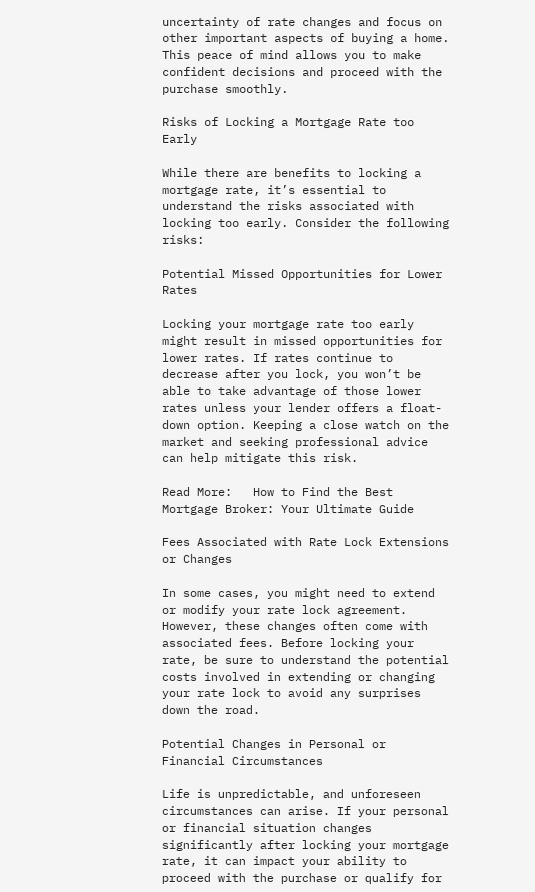uncertainty of rate changes and focus on other important aspects of buying a home. This peace of mind allows you to make confident decisions and proceed with the purchase smoothly.

Risks of Locking a Mortgage Rate too Early

While there are benefits to locking a mortgage rate, it’s essential to understand the risks associated with locking too early. Consider the following risks:

Potential Missed Opportunities for Lower Rates

Locking your mortgage rate too early might result in missed opportunities for lower rates. If rates continue to decrease after you lock, you won’t be able to take advantage of those lower rates unless your lender offers a float-down option. Keeping a close watch on the market and seeking professional advice can help mitigate this risk.

Read More:   How to Find the Best Mortgage Broker: Your Ultimate Guide

Fees Associated with Rate Lock Extensions or Changes

In some cases, you might need to extend or modify your rate lock agreement. However, these changes often come with associated fees. Before locking your rate, be sure to understand the potential costs involved in extending or changing your rate lock to avoid any surprises down the road.

Potential Changes in Personal or Financial Circumstances

Life is unpredictable, and unforeseen circumstances can arise. If your personal or financial situation changes significantly after locking your mortgage rate, it can impact your ability to proceed with the purchase or qualify for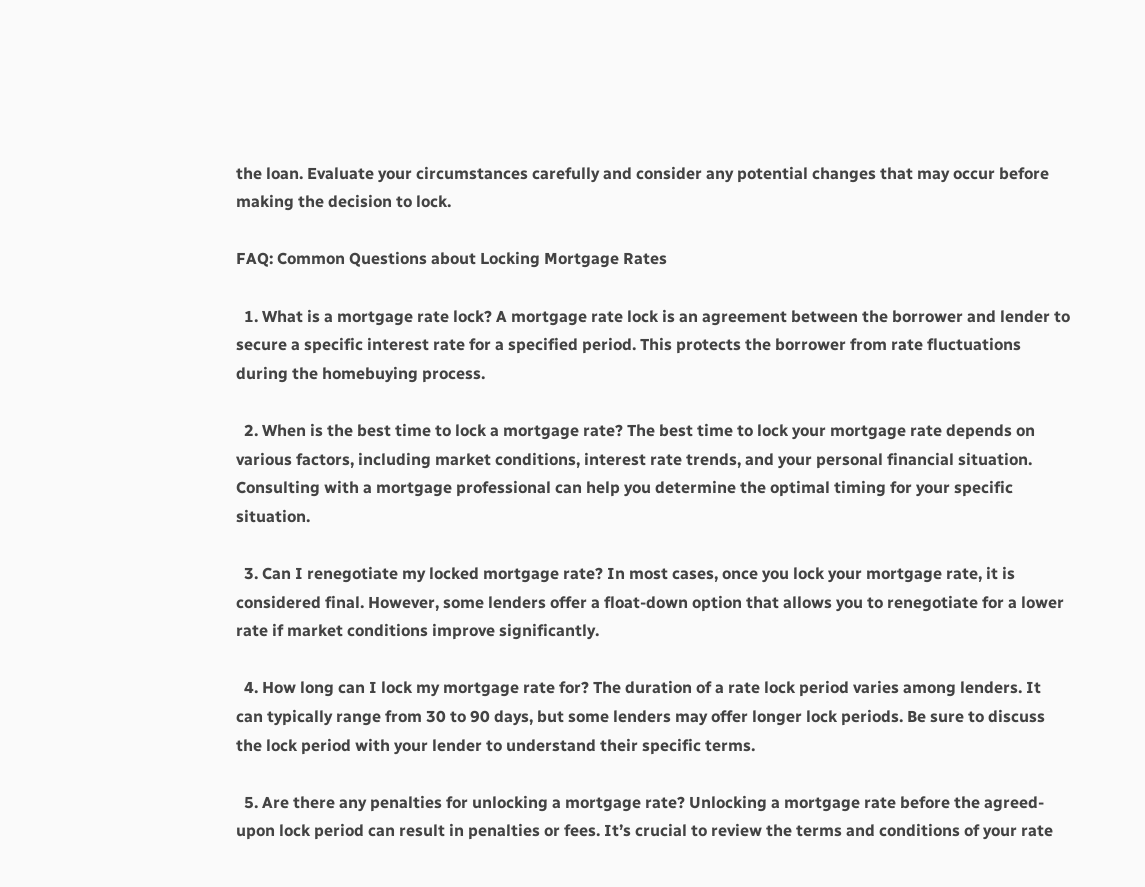the loan. Evaluate your circumstances carefully and consider any potential changes that may occur before making the decision to lock.

FAQ: Common Questions about Locking Mortgage Rates

  1. What is a mortgage rate lock? A mortgage rate lock is an agreement between the borrower and lender to secure a specific interest rate for a specified period. This protects the borrower from rate fluctuations during the homebuying process.

  2. When is the best time to lock a mortgage rate? The best time to lock your mortgage rate depends on various factors, including market conditions, interest rate trends, and your personal financial situation. Consulting with a mortgage professional can help you determine the optimal timing for your specific situation.

  3. Can I renegotiate my locked mortgage rate? In most cases, once you lock your mortgage rate, it is considered final. However, some lenders offer a float-down option that allows you to renegotiate for a lower rate if market conditions improve significantly.

  4. How long can I lock my mortgage rate for? The duration of a rate lock period varies among lenders. It can typically range from 30 to 90 days, but some lenders may offer longer lock periods. Be sure to discuss the lock period with your lender to understand their specific terms.

  5. Are there any penalties for unlocking a mortgage rate? Unlocking a mortgage rate before the agreed-upon lock period can result in penalties or fees. It’s crucial to review the terms and conditions of your rate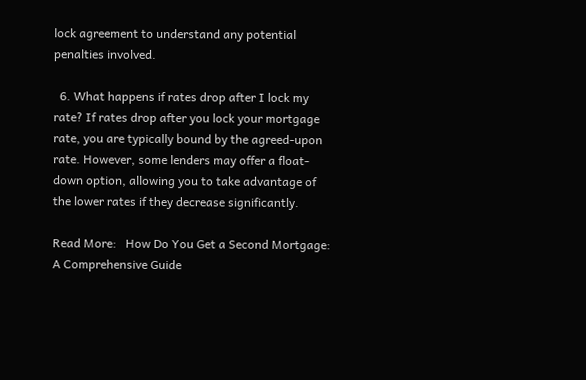lock agreement to understand any potential penalties involved.

  6. What happens if rates drop after I lock my rate? If rates drop after you lock your mortgage rate, you are typically bound by the agreed-upon rate. However, some lenders may offer a float-down option, allowing you to take advantage of the lower rates if they decrease significantly.

Read More:   How Do You Get a Second Mortgage: A Comprehensive Guide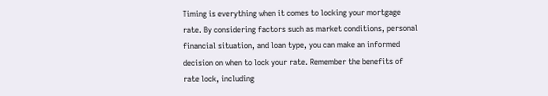Timing is everything when it comes to locking your mortgage rate. By considering factors such as market conditions, personal financial situation, and loan type, you can make an informed decision on when to lock your rate. Remember the benefits of rate lock, including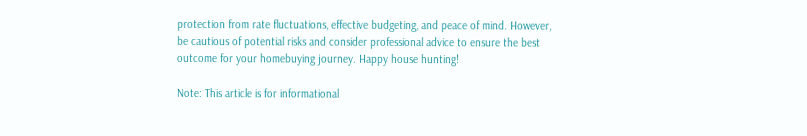protection from rate fluctuations, effective budgeting, and peace of mind. However, be cautious of potential risks and consider professional advice to ensure the best outcome for your homebuying journey. Happy house hunting!

Note: This article is for informational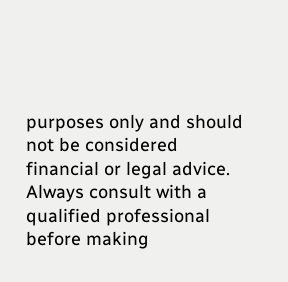purposes only and should not be considered financial or legal advice. Always consult with a qualified professional before making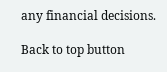any financial decisions.

Back to top button